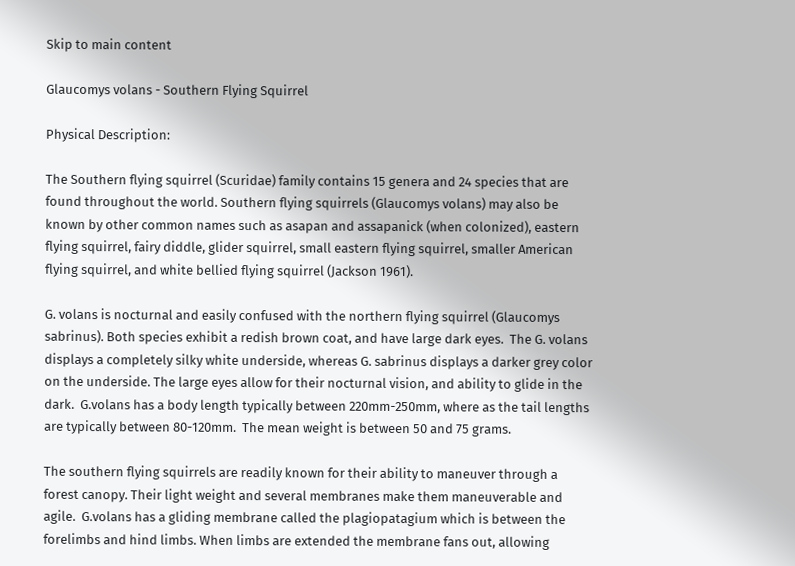Skip to main content

Glaucomys volans - Southern Flying Squirrel

Physical Description:

The Southern flying squirrel (Scuridae) family contains 15 genera and 24 species that are found throughout the world. Southern flying squirrels (Glaucomys volans) may also be known by other common names such as asapan and assapanick (when colonized), eastern flying squirrel, fairy diddle, glider squirrel, small eastern flying squirrel, smaller American flying squirrel, and white bellied flying squirrel (Jackson 1961).

G. volans is nocturnal and easily confused with the northern flying squirrel (Glaucomys  sabrinus). Both species exhibit a redish brown coat, and have large dark eyes.  The G. volans displays a completely silky white underside, whereas G. sabrinus displays a darker grey color on the underside. The large eyes allow for their nocturnal vision, and ability to glide in the dark.  G.volans has a body length typically between 220mm-250mm, where as the tail lengths are typically between 80-120mm.  The mean weight is between 50 and 75 grams.

The southern flying squirrels are readily known for their ability to maneuver through a forest canopy. Their light weight and several membranes make them maneuverable and agile.  G.volans has a gliding membrane called the plagiopatagium which is between the forelimbs and hind limbs. When limbs are extended the membrane fans out, allowing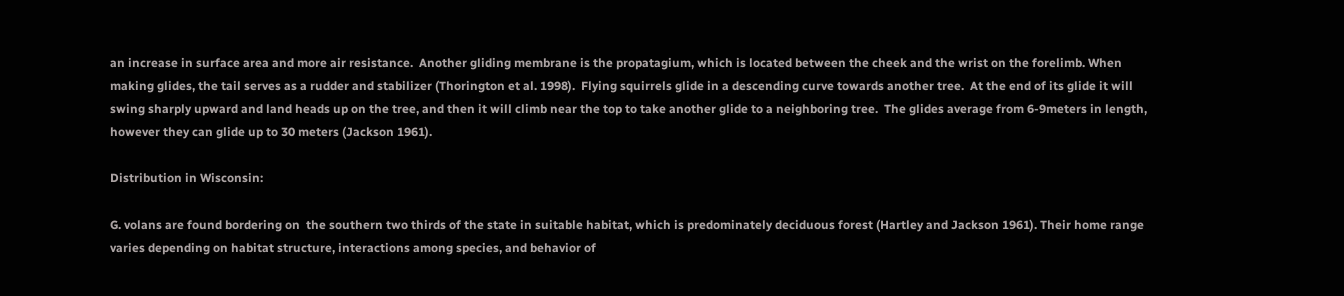an increase in surface area and more air resistance.  Another gliding membrane is the propatagium, which is located between the cheek and the wrist on the forelimb. When making glides, the tail serves as a rudder and stabilizer (Thorington et al. 1998).  Flying squirrels glide in a descending curve towards another tree.  At the end of its glide it will swing sharply upward and land heads up on the tree, and then it will climb near the top to take another glide to a neighboring tree.  The glides average from 6-9meters in length, however they can glide up to 30 meters (Jackson 1961).

Distribution in Wisconsin:

G. volans are found bordering on  the southern two thirds of the state in suitable habitat, which is predominately deciduous forest (Hartley and Jackson 1961). Their home range varies depending on habitat structure, interactions among species, and behavior of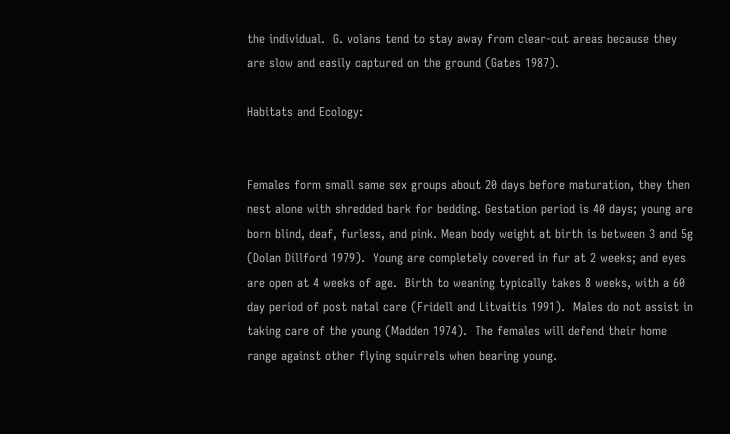the individual.  G. volans tend to stay away from clear-cut areas because they are slow and easily captured on the ground (Gates 1987).

Habitats and Ecology:


Females form small same sex groups about 20 days before maturation, they then nest alone with shredded bark for bedding. Gestation period is 40 days; young are born blind, deaf, furless, and pink. Mean body weight at birth is between 3 and 5g (Dolan Dillford 1979).  Young are completely covered in fur at 2 weeks; and eyes are open at 4 weeks of age.  Birth to weaning typically takes 8 weeks, with a 60 day period of post natal care (Fridell and Litvaitis 1991).  Males do not assist in taking care of the young (Madden 1974).  The females will defend their home range against other flying squirrels when bearing young.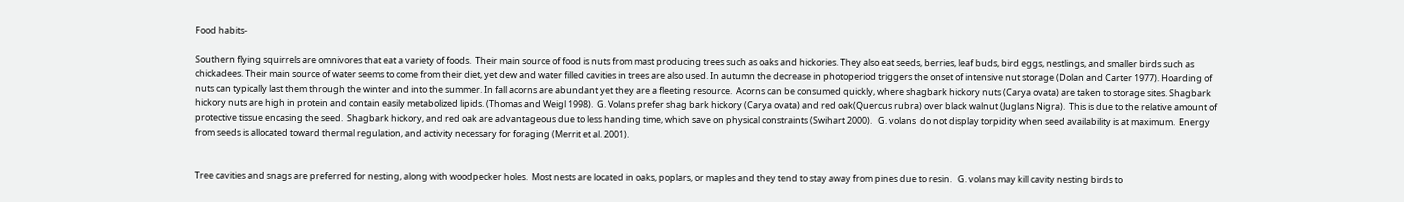Food habits-

Southern flying squirrels are omnivores that eat a variety of foods.  Their main source of food is nuts from mast producing trees such as oaks and hickories. They also eat seeds, berries, leaf buds, bird eggs, nestlings, and smaller birds such as chickadees. Their main source of water seems to come from their diet, yet dew and water filled cavities in trees are also used. In autumn the decrease in photoperiod triggers the onset of intensive nut storage (Dolan and Carter 1977). Hoarding of nuts can typically last them through the winter and into the summer. In fall acorns are abundant yet they are a fleeting resource.  Acorns can be consumed quickly, where shagbark hickory nuts (Carya ovata) are taken to storage sites. Shagbark hickory nuts are high in protein and contain easily metabolized lipids. (Thomas and Weigl 1998).  G. Volans prefer shag bark hickory (Carya ovata) and red oak(Quercus rubra) over black walnut (Juglans Nigra).  This is due to the relative amount of protective tissue encasing the seed.  Shagbark hickory, and red oak are advantageous due to less handing time, which save on physical constraints (Swihart 2000).   G. volans  do not display torpidity when seed availability is at maximum.  Energy from seeds is allocated toward thermal regulation, and activity necessary for foraging (Merrit et al. 2001).


Tree cavities and snags are preferred for nesting, along with woodpecker holes.  Most nests are located in oaks, poplars, or maples and they tend to stay away from pines due to resin.   G. volans may kill cavity nesting birds to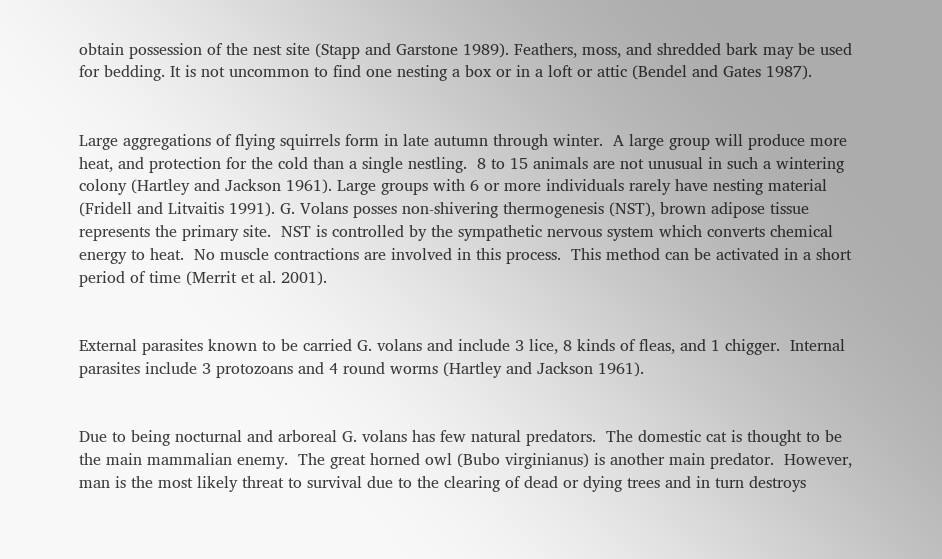obtain possession of the nest site (Stapp and Garstone 1989). Feathers, moss, and shredded bark may be used for bedding. It is not uncommon to find one nesting a box or in a loft or attic (Bendel and Gates 1987).


Large aggregations of flying squirrels form in late autumn through winter.  A large group will produce more heat, and protection for the cold than a single nestling.  8 to 15 animals are not unusual in such a wintering colony (Hartley and Jackson 1961). Large groups with 6 or more individuals rarely have nesting material (Fridell and Litvaitis 1991). G. Volans posses non-shivering thermogenesis (NST), brown adipose tissue represents the primary site.  NST is controlled by the sympathetic nervous system which converts chemical energy to heat.  No muscle contractions are involved in this process.  This method can be activated in a short period of time (Merrit et al. 2001).


External parasites known to be carried G. volans and include 3 lice, 8 kinds of fleas, and 1 chigger.  Internal parasites include 3 protozoans and 4 round worms (Hartley and Jackson 1961).


Due to being nocturnal and arboreal G. volans has few natural predators.  The domestic cat is thought to be the main mammalian enemy.  The great horned owl (Bubo virginianus) is another main predator.  However, man is the most likely threat to survival due to the clearing of dead or dying trees and in turn destroys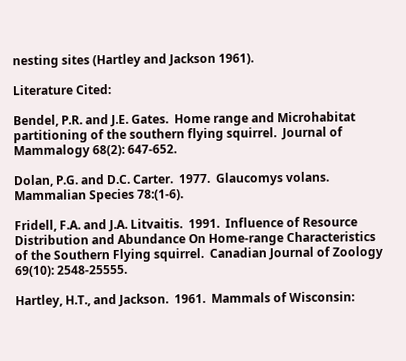nesting sites (Hartley and Jackson 1961).

Literature Cited:

Bendel, P.R. and J.E. Gates.  Home range and Microhabitat partitioning of the southern flying squirrel.  Journal of Mammalogy 68(2): 647-652.

Dolan, P.G. and D.C. Carter.  1977.  Glaucomys volans.  Mammalian Species 78:(1-6).

Fridell, F.A. and J.A. Litvaitis.  1991.  Influence of Resource Distribution and Abundance On Home-range Characteristics of the Southern Flying squirrel.  Canadian Journal of Zoology 69(10): 2548-25555.

Hartley, H.T., and Jackson.  1961.  Mammals of Wisconsin: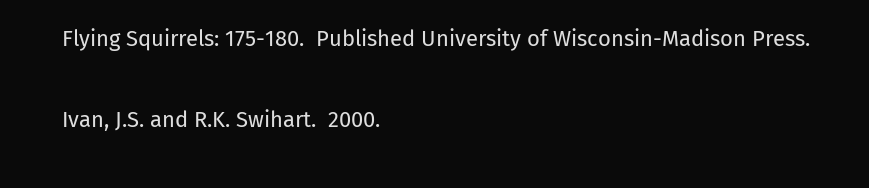Flying Squirrels: 175-180.  Published University of Wisconsin-Madison Press.

Ivan, J.S. and R.K. Swihart.  2000.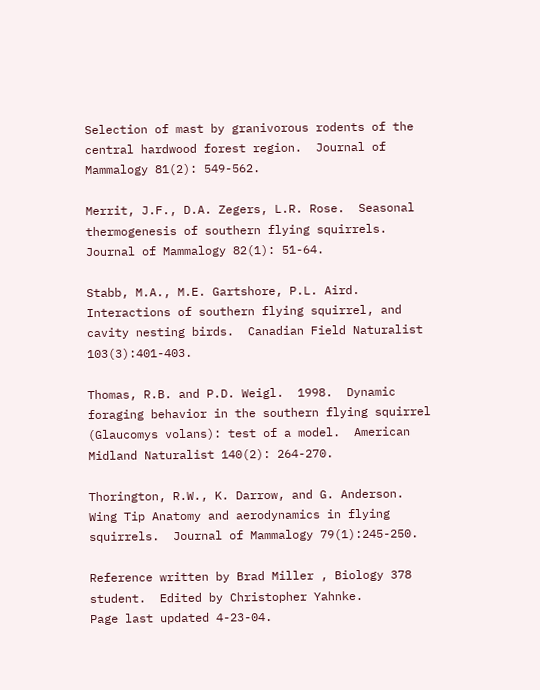Selection of mast by granivorous rodents of the central hardwood forest region.  Journal of Mammalogy 81(2): 549-562.

Merrit, J.F., D.A. Zegers, L.R. Rose.  Seasonal thermogenesis of southern flying squirrels.  Journal of Mammalogy 82(1): 51-64.

Stabb, M.A., M.E. Gartshore, P.L. Aird.  Interactions of southern flying squirrel, and cavity nesting birds.  Canadian Field Naturalist 103(3):401-403.

Thomas, R.B. and P.D. Weigl.  1998.  Dynamic foraging behavior in the southern flying squirrel (Glaucomys volans): test of a model.  American Midland Naturalist 140(2): 264-270.

Thorington, R.W., K. Darrow, and G. Anderson.  Wing Tip Anatomy and aerodynamics in flying squirrels.  Journal of Mammalogy 79(1):245-250.

Reference written by Brad Miller , Biology 378 student.  Edited by Christopher Yahnke.
Page last updated 4-23-04.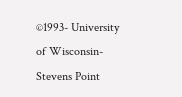©1993- University of Wisconsin-Stevens Point